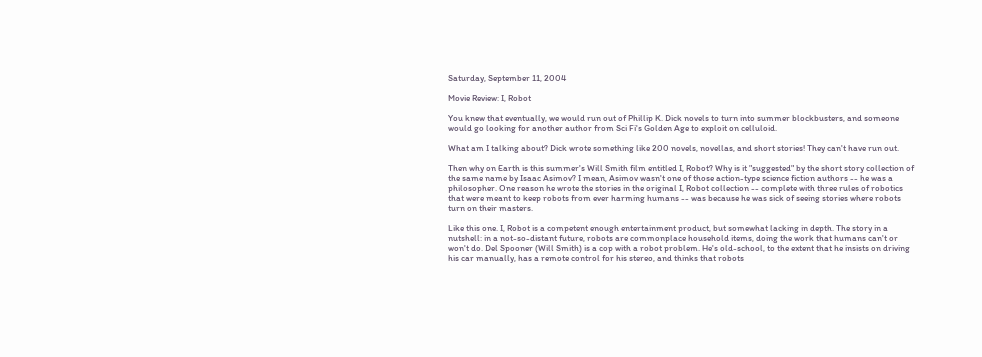Saturday, September 11, 2004

Movie Review: I, Robot

You knew that eventually, we would run out of Phillip K. Dick novels to turn into summer blockbusters, and someone would go looking for another author from Sci Fi's Golden Age to exploit on celluloid.

What am I talking about? Dick wrote something like 200 novels, novellas, and short stories! They can't have run out.

Then why on Earth is this summer's Will Smith film entitled I, Robot? Why is it "suggested" by the short story collection of the same name by Isaac Asimov? I mean, Asimov wasn't one of those action-type science fiction authors -- he was a philosopher. One reason he wrote the stories in the original I, Robot collection -- complete with three rules of robotics that were meant to keep robots from ever harming humans -- was because he was sick of seeing stories where robots turn on their masters.

Like this one. I, Robot is a competent enough entertainment product, but somewhat lacking in depth. The story in a nutshell: in a not-so-distant future, robots are commonplace household items, doing the work that humans can't or won't do. Del Spooner (Will Smith) is a cop with a robot problem. He's old-school, to the extent that he insists on driving his car manually, has a remote control for his stereo, and thinks that robots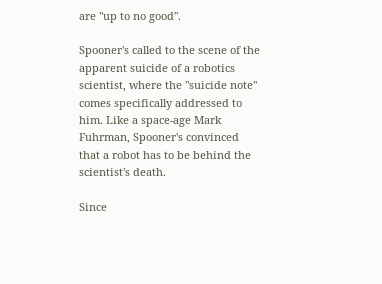are "up to no good".

Spooner's called to the scene of the apparent suicide of a robotics scientist, where the "suicide note" comes specifically addressed to him. Like a space-age Mark Fuhrman, Spooner's convinced that a robot has to be behind the scientist's death.

Since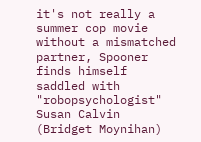it's not really a summer cop movie without a mismatched partner, Spooner finds himself saddled with "robopsychologist" Susan Calvin (Bridget Moynihan)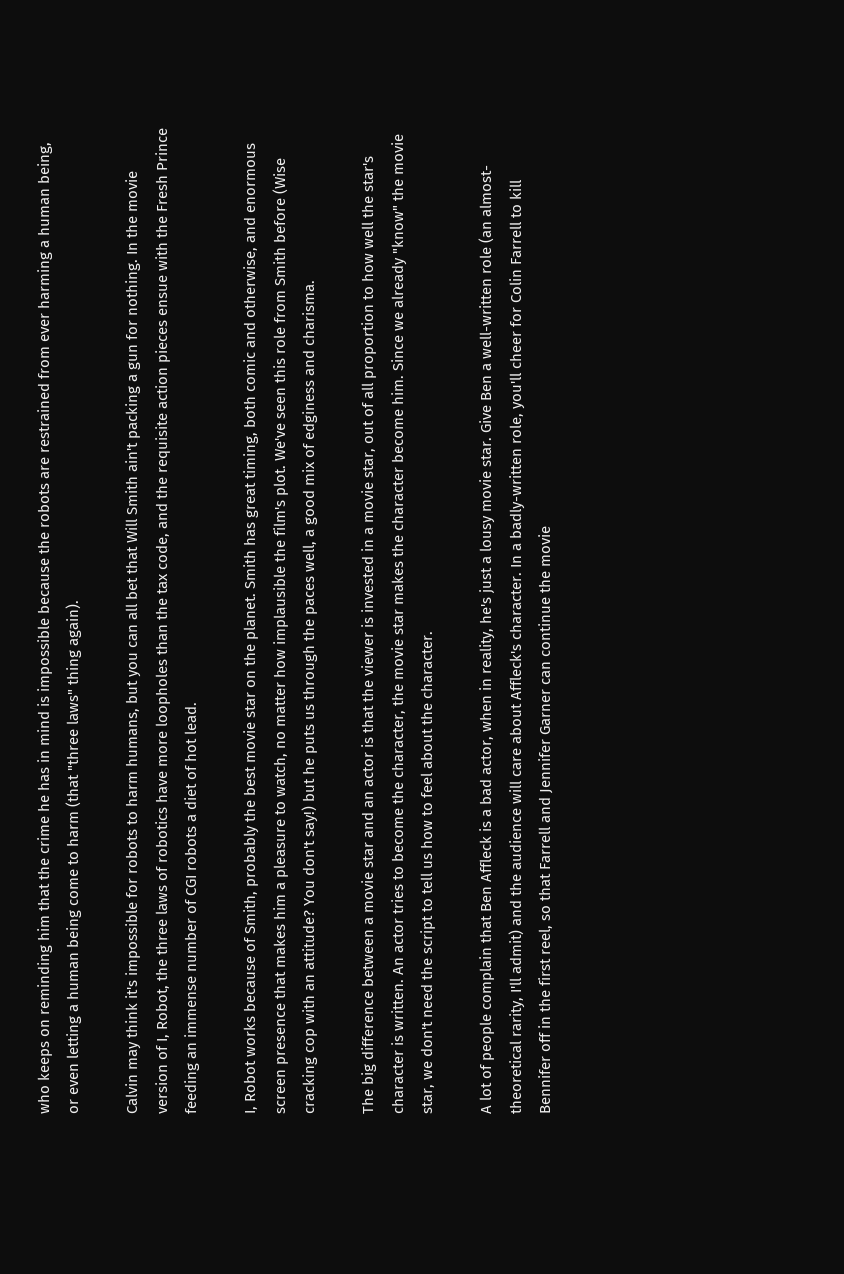who keeps on reminding him that the crime he has in mind is impossible because the robots are restrained from ever harming a human being, or even letting a human being come to harm (that "three laws" thing again).

Calvin may think it's impossible for robots to harm humans, but you can all bet that Will Smith ain't packing a gun for nothing. In the movie version of I, Robot, the three laws of robotics have more loopholes than the tax code, and the requisite action pieces ensue with the Fresh Prince feeding an immense number of CGI robots a diet of hot lead.

I, Robot works because of Smith, probably the best movie star on the planet. Smith has great timing, both comic and otherwise, and enormous screen presence that makes him a pleasure to watch, no matter how implausible the film's plot. We've seen this role from Smith before (Wise cracking cop with an attitude? You don't say!) but he puts us through the paces well, a good mix of edginess and charisma.

The big difference between a movie star and an actor is that the viewer is invested in a movie star, out of all proportion to how well the star's character is written. An actor tries to become the character, the movie star makes the character become him. Since we already "know" the movie star, we don't need the script to tell us how to feel about the character.

A lot of people complain that Ben Affleck is a bad actor, when in reality, he's just a lousy movie star. Give Ben a well-written role (an almost-theoretical rarity, I'll admit) and the audience will care about Affleck's character. In a badly-written role, you'll cheer for Colin Farrell to kill Bennifer off in the first reel, so that Farrell and Jennifer Garner can continue the movie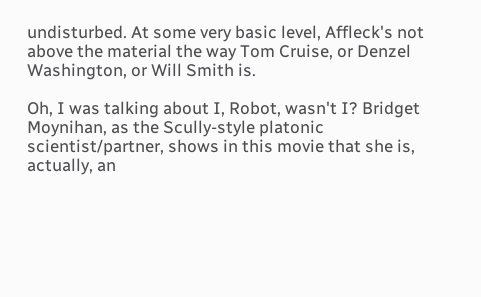undisturbed. At some very basic level, Affleck's not above the material the way Tom Cruise, or Denzel Washington, or Will Smith is.

Oh, I was talking about I, Robot, wasn't I? Bridget Moynihan, as the Scully-style platonic scientist/partner, shows in this movie that she is, actually, an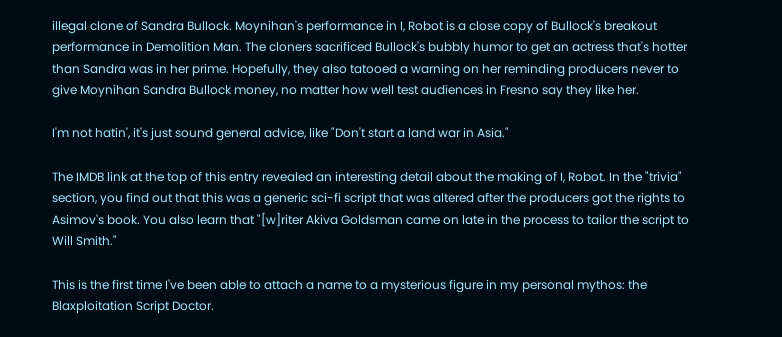illegal clone of Sandra Bullock. Moynihan's performance in I, Robot is a close copy of Bullock's breakout performance in Demolition Man. The cloners sacrificed Bullock's bubbly humor to get an actress that's hotter than Sandra was in her prime. Hopefully, they also tatooed a warning on her reminding producers never to give Moynihan Sandra Bullock money, no matter how well test audiences in Fresno say they like her.

I'm not hatin', it's just sound general advice, like "Don't start a land war in Asia."

The IMDB link at the top of this entry revealed an interesting detail about the making of I, Robot. In the "trivia" section, you find out that this was a generic sci-fi script that was altered after the producers got the rights to Asimov's book. You also learn that "[w]riter Akiva Goldsman came on late in the process to tailor the script to Will Smith."

This is the first time I've been able to attach a name to a mysterious figure in my personal mythos: the Blaxploitation Script Doctor.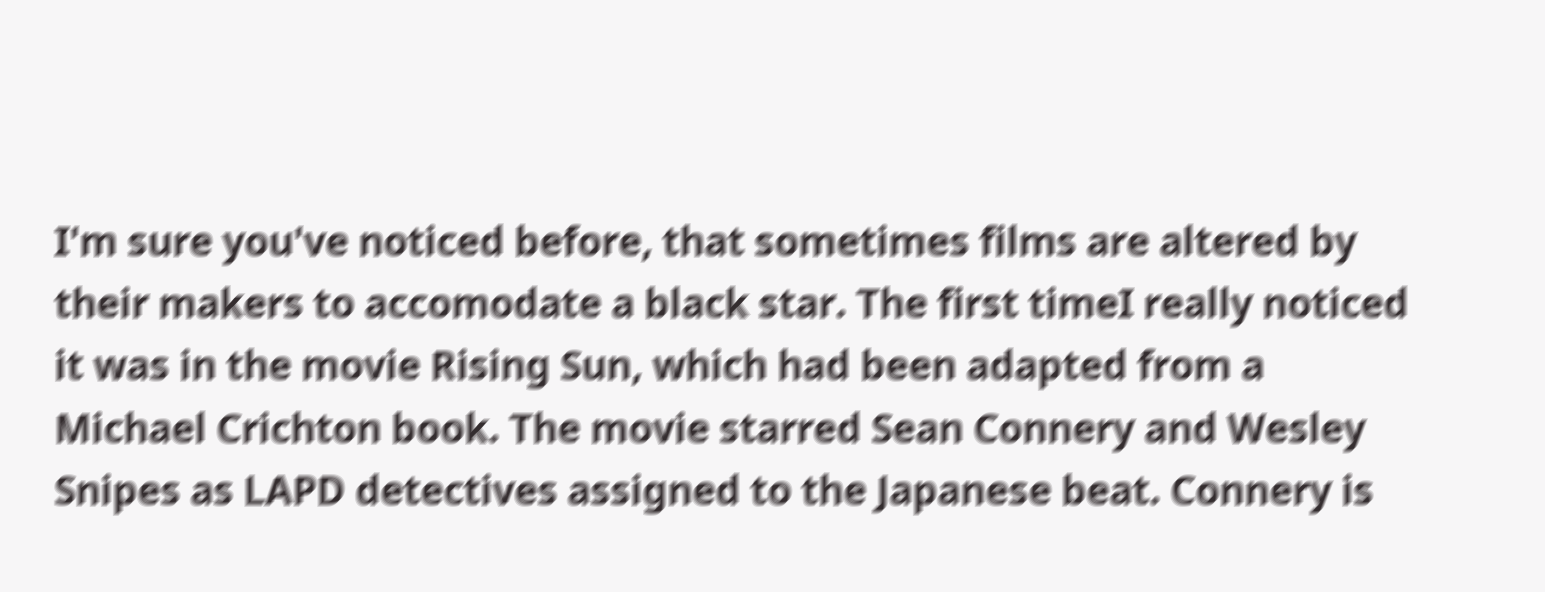I'm sure you've noticed before, that sometimes films are altered by their makers to accomodate a black star. The first timeI really noticed it was in the movie Rising Sun, which had been adapted from a Michael Crichton book. The movie starred Sean Connery and Wesley Snipes as LAPD detectives assigned to the Japanese beat. Connery is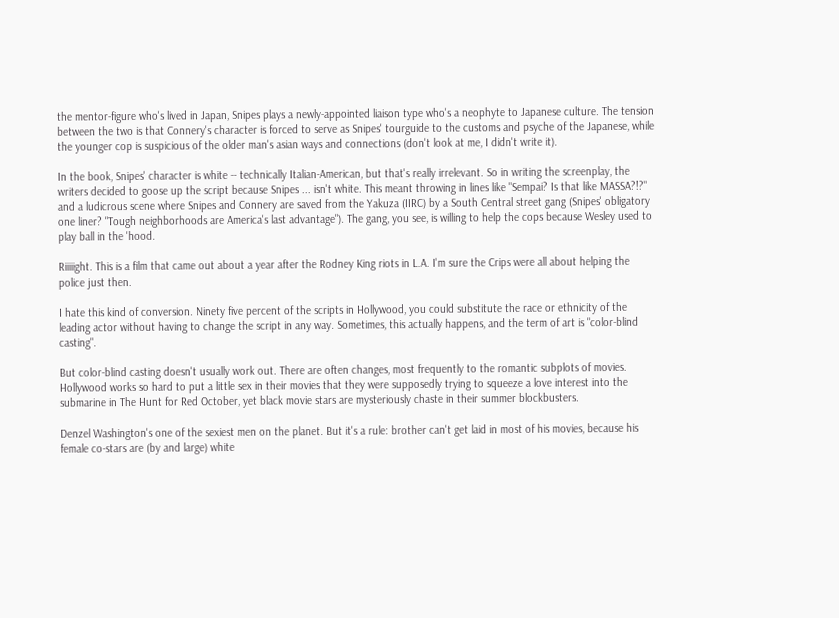the mentor-figure who's lived in Japan, Snipes plays a newly-appointed liaison type who's a neophyte to Japanese culture. The tension between the two is that Connery's character is forced to serve as Snipes' tourguide to the customs and psyche of the Japanese, while the younger cop is suspicious of the older man's asian ways and connections (don't look at me, I didn't write it).

In the book, Snipes' character is white -- technically Italian-American, but that's really irrelevant. So in writing the screenplay, the writers decided to goose up the script because Snipes ... isn't white. This meant throwing in lines like "Sempai? Is that like MASSA?!?" and a ludicrous scene where Snipes and Connery are saved from the Yakuza (IIRC) by a South Central street gang (Snipes' obligatory one liner? "Tough neighborhoods are America's last advantage"). The gang, you see, is willing to help the cops because Wesley used to play ball in the 'hood.

Riiiiight. This is a film that came out about a year after the Rodney King riots in L.A. I'm sure the Crips were all about helping the police just then.

I hate this kind of conversion. Ninety five percent of the scripts in Hollywood, you could substitute the race or ethnicity of the leading actor without having to change the script in any way. Sometimes, this actually happens, and the term of art is "color-blind casting".

But color-blind casting doesn't usually work out. There are often changes, most frequently to the romantic subplots of movies. Hollywood works so hard to put a little sex in their movies that they were supposedly trying to squeeze a love interest into the submarine in The Hunt for Red October, yet black movie stars are mysteriously chaste in their summer blockbusters.

Denzel Washington's one of the sexiest men on the planet. But it's a rule: brother can't get laid in most of his movies, because his female co-stars are (by and large) white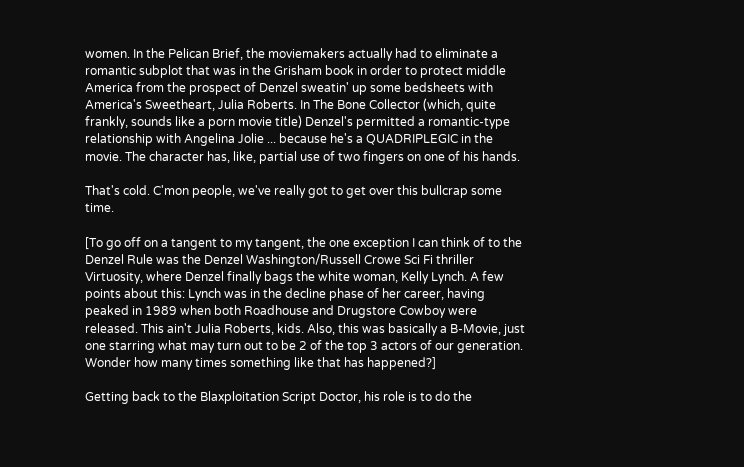women. In the Pelican Brief, the moviemakers actually had to eliminate a romantic subplot that was in the Grisham book in order to protect middle America from the prospect of Denzel sweatin' up some bedsheets with America's Sweetheart, Julia Roberts. In The Bone Collector (which, quite frankly, sounds like a porn movie title) Denzel's permitted a romantic-type relationship with Angelina Jolie ... because he's a QUADRIPLEGIC in the movie. The character has, like, partial use of two fingers on one of his hands.

That's cold. C'mon people, we've really got to get over this bullcrap some time.

[To go off on a tangent to my tangent, the one exception I can think of to the Denzel Rule was the Denzel Washington/Russell Crowe Sci Fi thriller Virtuosity, where Denzel finally bags the white woman, Kelly Lynch. A few points about this: Lynch was in the decline phase of her career, having peaked in 1989 when both Roadhouse and Drugstore Cowboy were released. This ain't Julia Roberts, kids. Also, this was basically a B-Movie, just one starring what may turn out to be 2 of the top 3 actors of our generation. Wonder how many times something like that has happened?]

Getting back to the Blaxploitation Script Doctor, his role is to do the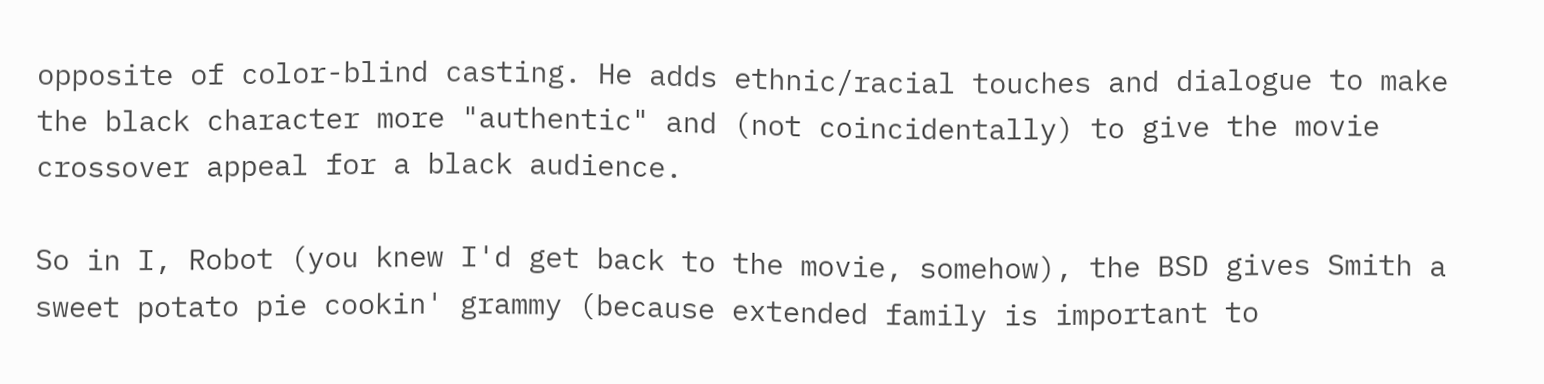opposite of color-blind casting. He adds ethnic/racial touches and dialogue to make the black character more "authentic" and (not coincidentally) to give the movie crossover appeal for a black audience.

So in I, Robot (you knew I'd get back to the movie, somehow), the BSD gives Smith a sweet potato pie cookin' grammy (because extended family is important to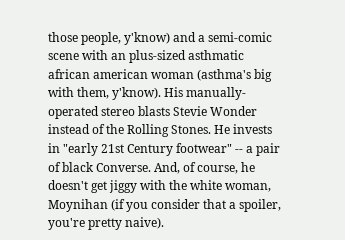those people, y'know) and a semi-comic scene with an plus-sized asthmatic african american woman (asthma's big with them, y'know). His manually-operated stereo blasts Stevie Wonder instead of the Rolling Stones. He invests in "early 21st Century footwear" -- a pair of black Converse. And, of course, he doesn't get jiggy with the white woman, Moynihan (if you consider that a spoiler, you're pretty naive).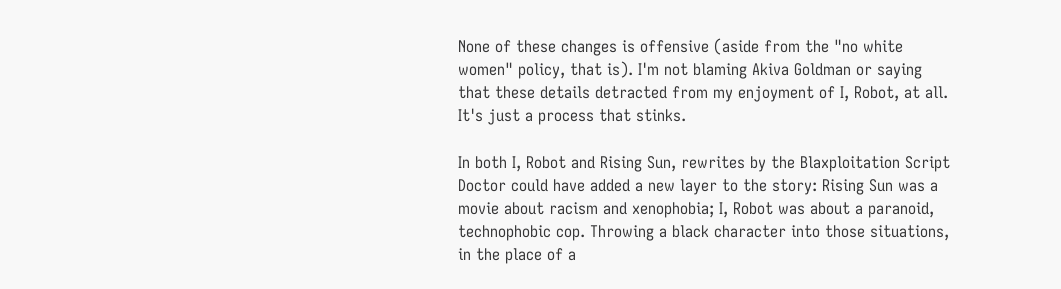None of these changes is offensive (aside from the "no white women" policy, that is). I'm not blaming Akiva Goldman or saying that these details detracted from my enjoyment of I, Robot, at all. It's just a process that stinks.

In both I, Robot and Rising Sun, rewrites by the Blaxploitation Script Doctor could have added a new layer to the story: Rising Sun was a movie about racism and xenophobia; I, Robot was about a paranoid, technophobic cop. Throwing a black character into those situations, in the place of a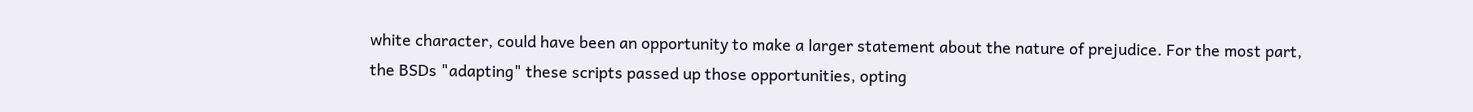white character, could have been an opportunity to make a larger statement about the nature of prejudice. For the most part, the BSDs "adapting" these scripts passed up those opportunities, opting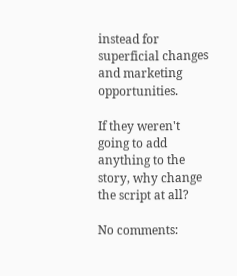instead for superficial changes and marketing opportunities.

If they weren't going to add anything to the story, why change the script at all?

No comments: